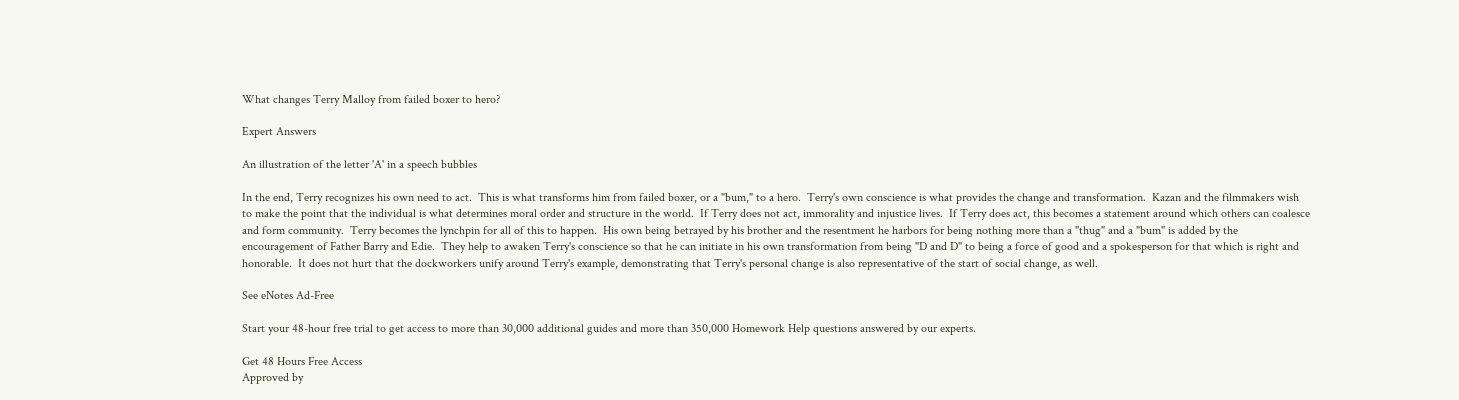What changes Terry Malloy from failed boxer to hero?

Expert Answers

An illustration of the letter 'A' in a speech bubbles

In the end, Terry recognizes his own need to act.  This is what transforms him from failed boxer, or a "bum," to a hero.  Terry's own conscience is what provides the change and transformation.  Kazan and the filmmakers wish to make the point that the individual is what determines moral order and structure in the world.  If Terry does not act, immorality and injustice lives.  If Terry does act, this becomes a statement around which others can coalesce and form community.  Terry becomes the lynchpin for all of this to happen.  His own being betrayed by his brother and the resentment he harbors for being nothing more than a "thug" and a "bum" is added by the encouragement of Father Barry and Edie.  They help to awaken Terry's conscience so that he can initiate in his own transformation from being "D and D" to being a force of good and a spokesperson for that which is right and honorable.  It does not hurt that the dockworkers unify around Terry's example, demonstrating that Terry's personal change is also representative of the start of social change, as well.

See eNotes Ad-Free

Start your 48-hour free trial to get access to more than 30,000 additional guides and more than 350,000 Homework Help questions answered by our experts.

Get 48 Hours Free Access
Approved by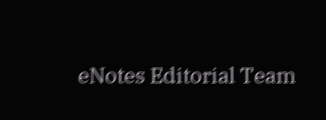eNotes Editorial Team